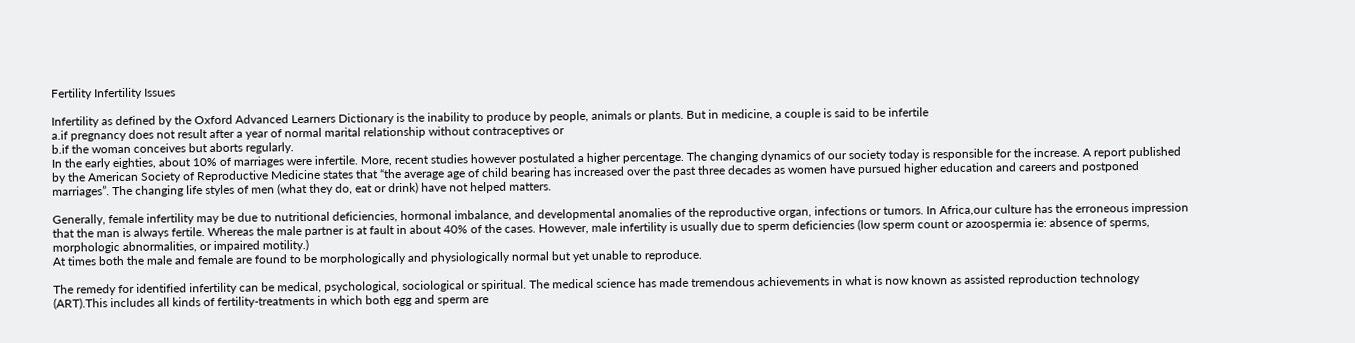Fertility Infertility Issues

Infertility as defined by the Oxford Advanced Learners Dictionary is the inability to produce by people, animals or plants. But in medicine, a couple is said to be infertile
a.if pregnancy does not result after a year of normal marital relationship without contraceptives or
b.if the woman conceives but aborts regularly.
In the early eighties, about 10% of marriages were infertile. More, recent studies however postulated a higher percentage. The changing dynamics of our society today is responsible for the increase. A report published by the American Society of Reproductive Medicine states that “the average age of child bearing has increased over the past three decades as women have pursued higher education and careers and postponed marriages”. The changing life styles of men (what they do, eat or drink) have not helped matters.

Generally, female infertility may be due to nutritional deficiencies, hormonal imbalance, and developmental anomalies of the reproductive organ, infections or tumors. In Africa,our culture has the erroneous impression that the man is always fertile. Whereas the male partner is at fault in about 40% of the cases. However, male infertility is usually due to sperm deficiencies (low sperm count or azoospermia ie: absence of sperms, morphologic abnormalities, or impaired motility.)
At times both the male and female are found to be morphologically and physiologically normal but yet unable to reproduce.

The remedy for identified infertility can be medical, psychological, sociological or spiritual. The medical science has made tremendous achievements in what is now known as assisted reproduction technology (ART).This includes all kinds of fertility-treatments in which both egg and sperm are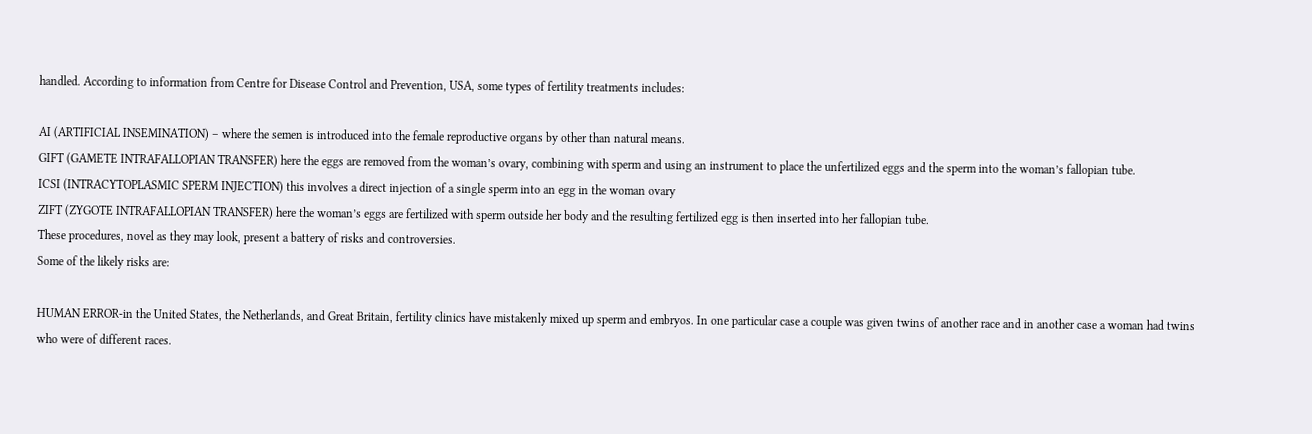handled. According to information from Centre for Disease Control and Prevention, USA, some types of fertility treatments includes:

AI (ARTIFICIAL INSEMINATION) – where the semen is introduced into the female reproductive organs by other than natural means.
GIFT (GAMETE INTRAFALLOPIAN TRANSFER) here the eggs are removed from the woman’s ovary, combining with sperm and using an instrument to place the unfertilized eggs and the sperm into the woman’s fallopian tube.
ICSI (INTRACYTOPLASMIC SPERM INJECTION) this involves a direct injection of a single sperm into an egg in the woman ovary
ZIFT (ZYGOTE INTRAFALLOPIAN TRANSFER) here the woman’s eggs are fertilized with sperm outside her body and the resulting fertilized egg is then inserted into her fallopian tube.
These procedures, novel as they may look, present a battery of risks and controversies.
Some of the likely risks are:

HUMAN ERROR-in the United States, the Netherlands, and Great Britain, fertility clinics have mistakenly mixed up sperm and embryos. In one particular case a couple was given twins of another race and in another case a woman had twins who were of different races.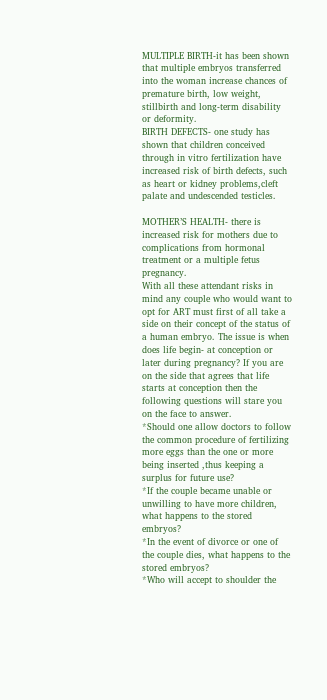MULTIPLE BIRTH-it has been shown that multiple embryos transferred into the woman increase chances of premature birth, low weight, stillbirth and long-term disability or deformity.
BIRTH DEFECTS- one study has shown that children conceived through in vitro fertilization have increased risk of birth defects, such as heart or kidney problems,cleft palate and undescended testicles.

MOTHER’S HEALTH- there is increased risk for mothers due to complications from hormonal treatment or a multiple fetus pregnancy.
With all these attendant risks in mind any couple who would want to opt for ART must first of all take a side on their concept of the status of a human embryo. The issue is when does life begin- at conception or later during pregnancy? If you are on the side that agrees that life starts at conception then the following questions will stare you on the face to answer.
*Should one allow doctors to follow the common procedure of fertilizing more eggs than the one or more being inserted ,thus keeping a surplus for future use?
*If the couple became unable or unwilling to have more children, what happens to the stored embryos?
*In the event of divorce or one of the couple dies, what happens to the stored embryos?
*Who will accept to shoulder the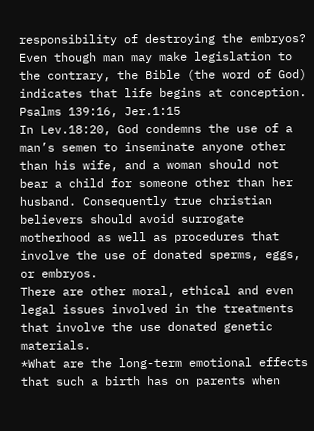responsibility of destroying the embryos?
Even though man may make legislation to the contrary, the Bible (the word of God) indicates that life begins at conception. Psalms 139:16, Jer.1:15
In Lev.18:20, God condemns the use of a man’s semen to inseminate anyone other than his wife, and a woman should not bear a child for someone other than her husband. Consequently true christian believers should avoid surrogate motherhood as well as procedures that involve the use of donated sperms, eggs, or embryos.
There are other moral, ethical and even legal issues involved in the treatments that involve the use donated genetic materials.
*What are the long-term emotional effects that such a birth has on parents when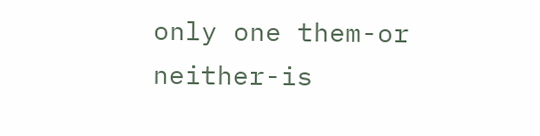only one them-or neither-is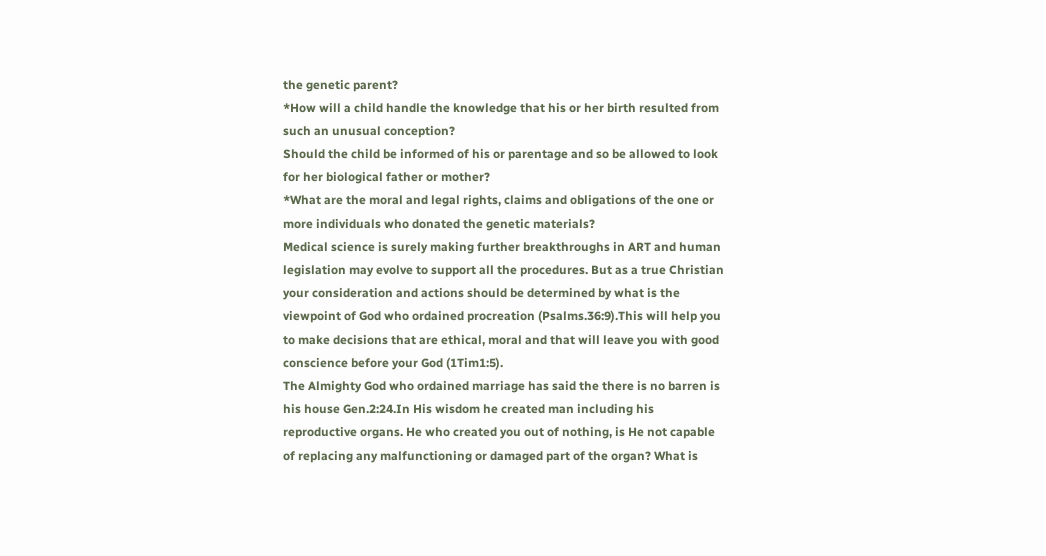the genetic parent?
*How will a child handle the knowledge that his or her birth resulted from such an unusual conception?
Should the child be informed of his or parentage and so be allowed to look for her biological father or mother?
*What are the moral and legal rights, claims and obligations of the one or more individuals who donated the genetic materials?
Medical science is surely making further breakthroughs in ART and human legislation may evolve to support all the procedures. But as a true Christian your consideration and actions should be determined by what is the viewpoint of God who ordained procreation (Psalms.36:9).This will help you to make decisions that are ethical, moral and that will leave you with good conscience before your God (1Tim1:5).
The Almighty God who ordained marriage has said the there is no barren is his house Gen.2:24.In His wisdom he created man including his reproductive organs. He who created you out of nothing, is He not capable of replacing any malfunctioning or damaged part of the organ? What is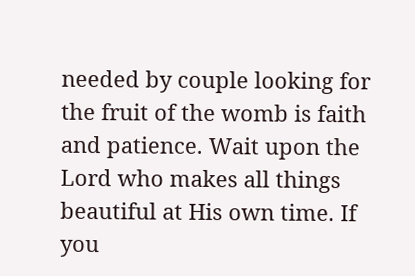needed by couple looking for the fruit of the womb is faith and patience. Wait upon the Lord who makes all things beautiful at His own time. If you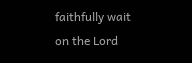faithfully wait on the Lord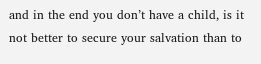and in the end you don’t have a child, is it not better to secure your salvation than to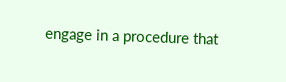engage in a procedure that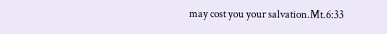may cost you your salvation.Mt.6:33